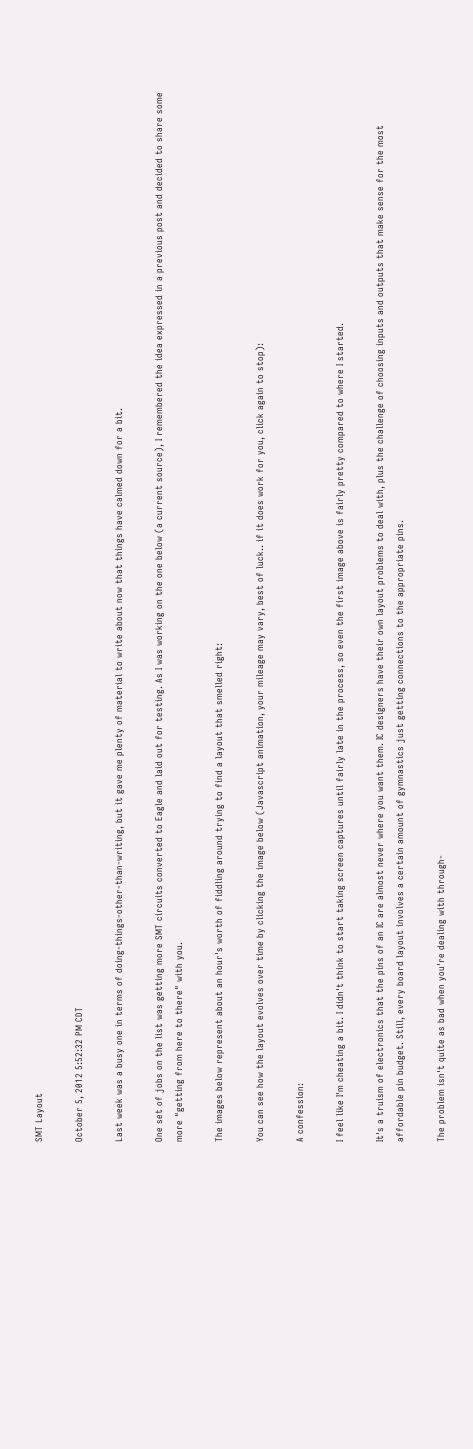SMT Layout

October 5, 2012 5:52:32 PM CDT

Last week was a busy one in terms of doing-things-other-than-writing, but it gave me plenty of material to write about now that things have calmed down for a bit.

One set of jobs on the list was getting more SMT circuits converted to Eagle and laid out for testing. As I was working on the one below (a current source), I remembered the idea expressed in a previous post and decided to share some more "getting from here to there" with you.

The images below represent about an hour's worth of fiddling around trying to find a layout that smelled right:

You can see how the layout evolves over time by clicking the image below (Javascript animation, your mileage may vary, best of luck.. if it does work for you, click again to stop):

A confession:

I feel like I'm cheating a bit. I didn't think to start taking screen captures until fairly late in the process, so even the first image above is fairly pretty compared to where I started.

It's a truism of electronics that the pins of an IC are almost never where you want them. IC designers have their own layout problems to deal with, plus the challenge of choosing inputs and outputs that make sense for the most affordable pin budget. Still, every board layout involves a certain amount of gymnastics just getting connections to the appropriate pins.

The problem isn't quite as bad when you're dealing with through-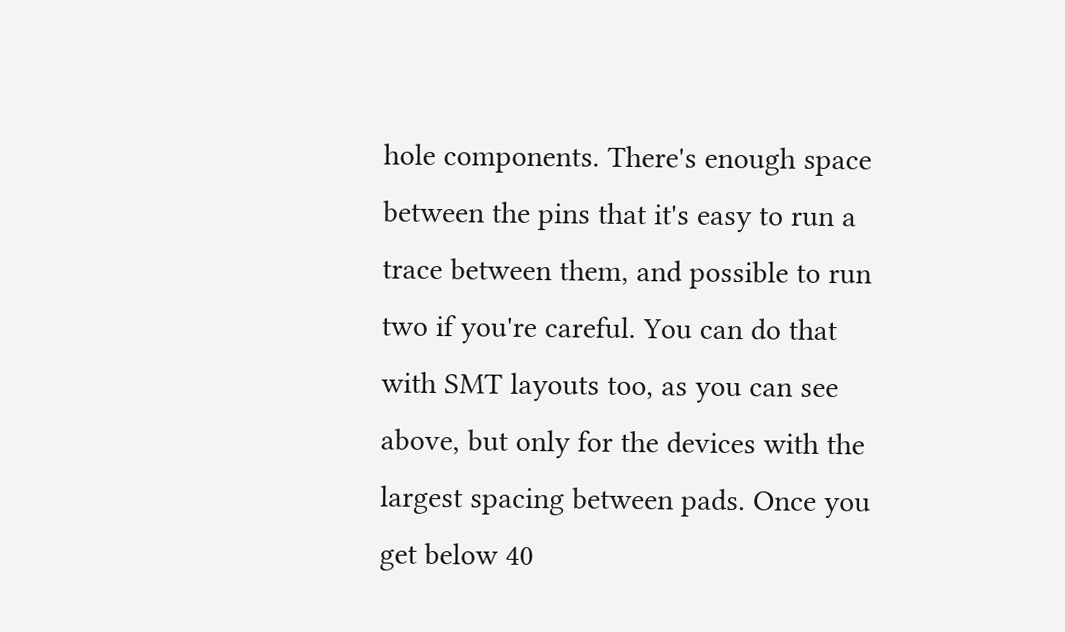hole components. There's enough space between the pins that it's easy to run a trace between them, and possible to run two if you're careful. You can do that with SMT layouts too, as you can see above, but only for the devices with the largest spacing between pads. Once you get below 40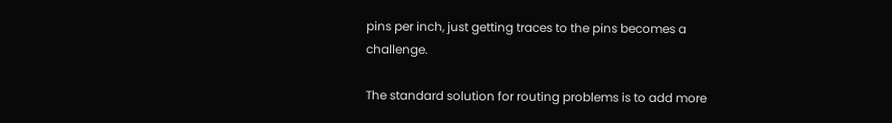pins per inch, just getting traces to the pins becomes a challenge.

The standard solution for routing problems is to add more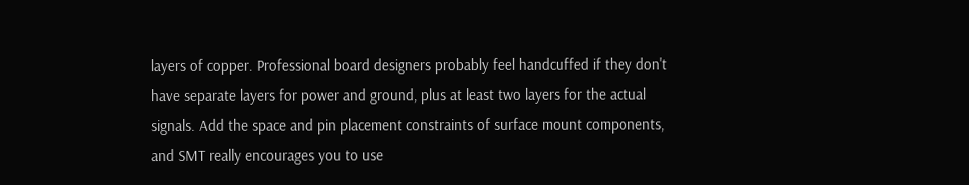layers of copper. Professional board designers probably feel handcuffed if they don't have separate layers for power and ground, plus at least two layers for the actual signals. Add the space and pin placement constraints of surface mount components, and SMT really encourages you to use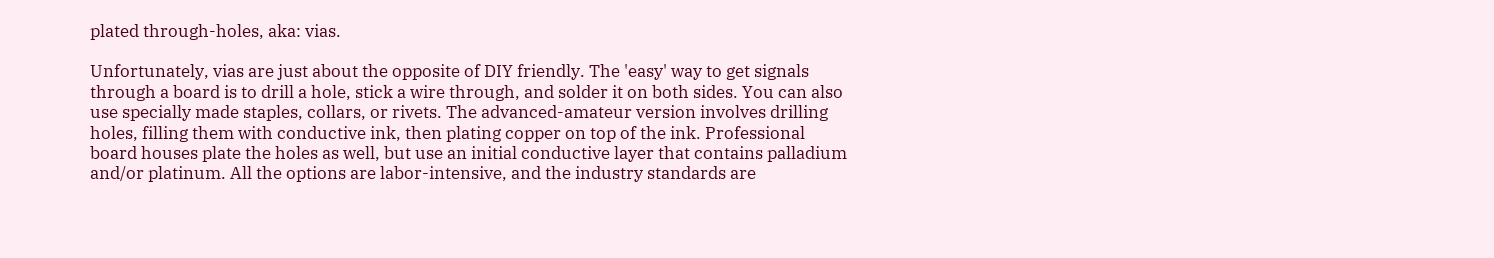plated through-holes, aka: vias.

Unfortunately, vias are just about the opposite of DIY friendly. The 'easy' way to get signals through a board is to drill a hole, stick a wire through, and solder it on both sides. You can also use specially made staples, collars, or rivets. The advanced-amateur version involves drilling holes, filling them with conductive ink, then plating copper on top of the ink. Professional board houses plate the holes as well, but use an initial conductive layer that contains palladium and/or platinum. All the options are labor-intensive, and the industry standards are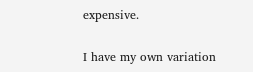expensive.

I have my own variation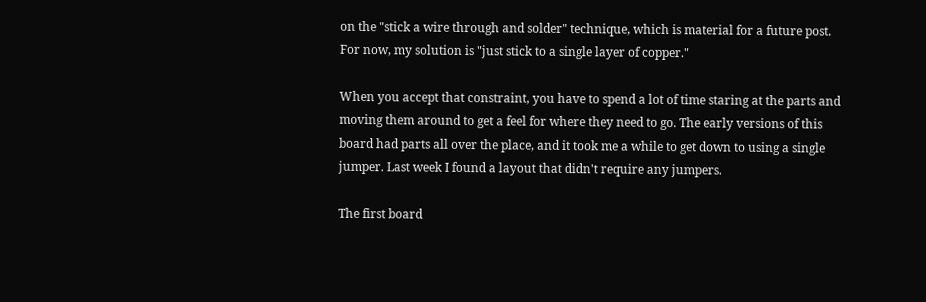on the "stick a wire through and solder" technique, which is material for a future post. For now, my solution is "just stick to a single layer of copper."

When you accept that constraint, you have to spend a lot of time staring at the parts and moving them around to get a feel for where they need to go. The early versions of this board had parts all over the place, and it took me a while to get down to using a single jumper. Last week I found a layout that didn't require any jumpers.

The first board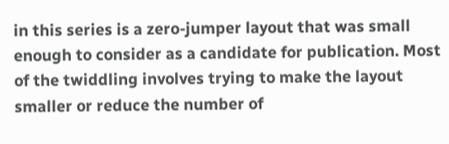in this series is a zero-jumper layout that was small enough to consider as a candidate for publication. Most of the twiddling involves trying to make the layout smaller or reduce the number of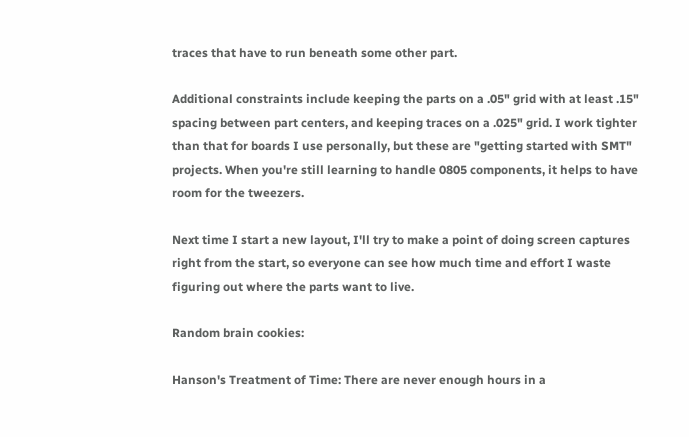traces that have to run beneath some other part.

Additional constraints include keeping the parts on a .05" grid with at least .15" spacing between part centers, and keeping traces on a .025" grid. I work tighter than that for boards I use personally, but these are "getting started with SMT" projects. When you're still learning to handle 0805 components, it helps to have room for the tweezers.

Next time I start a new layout, I'll try to make a point of doing screen captures right from the start, so everyone can see how much time and effort I waste figuring out where the parts want to live.

Random brain cookies:

Hanson's Treatment of Time: There are never enough hours in a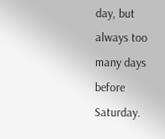day, but always too many days before Saturday.